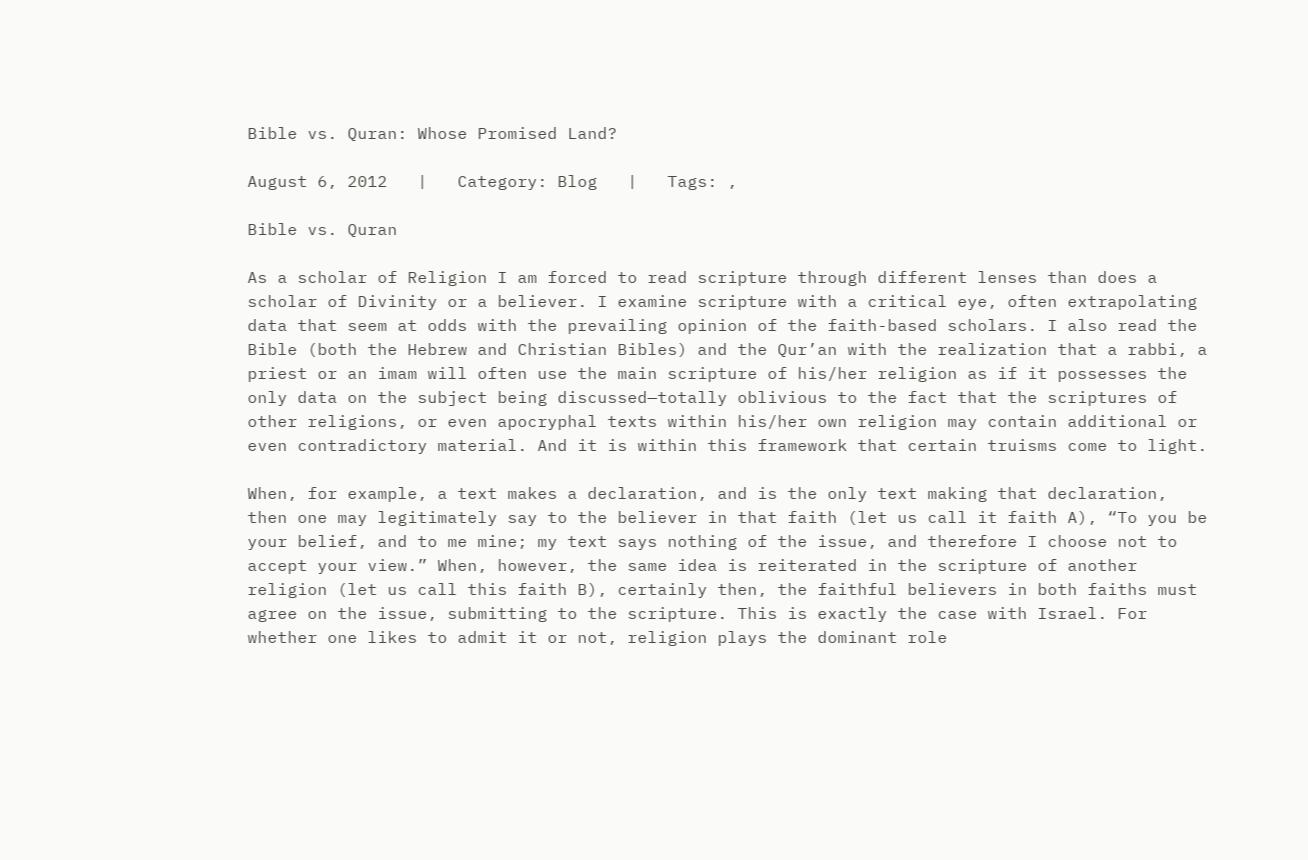Bible vs. Quran: Whose Promised Land?

August 6, 2012   |   Category: Blog   |   Tags: ,

Bible vs. Quran

As a scholar of Religion I am forced to read scripture through different lenses than does a scholar of Divinity or a believer. I examine scripture with a critical eye, often extrapolating data that seem at odds with the prevailing opinion of the faith-based scholars. I also read the Bible (both the Hebrew and Christian Bibles) and the Qur’an with the realization that a rabbi, a priest or an imam will often use the main scripture of his/her religion as if it possesses the only data on the subject being discussed—totally oblivious to the fact that the scriptures of other religions, or even apocryphal texts within his/her own religion may contain additional or even contradictory material. And it is within this framework that certain truisms come to light.

When, for example, a text makes a declaration, and is the only text making that declaration, then one may legitimately say to the believer in that faith (let us call it faith A), “To you be your belief, and to me mine; my text says nothing of the issue, and therefore I choose not to accept your view.” When, however, the same idea is reiterated in the scripture of another religion (let us call this faith B), certainly then, the faithful believers in both faiths must agree on the issue, submitting to the scripture. This is exactly the case with Israel. For whether one likes to admit it or not, religion plays the dominant role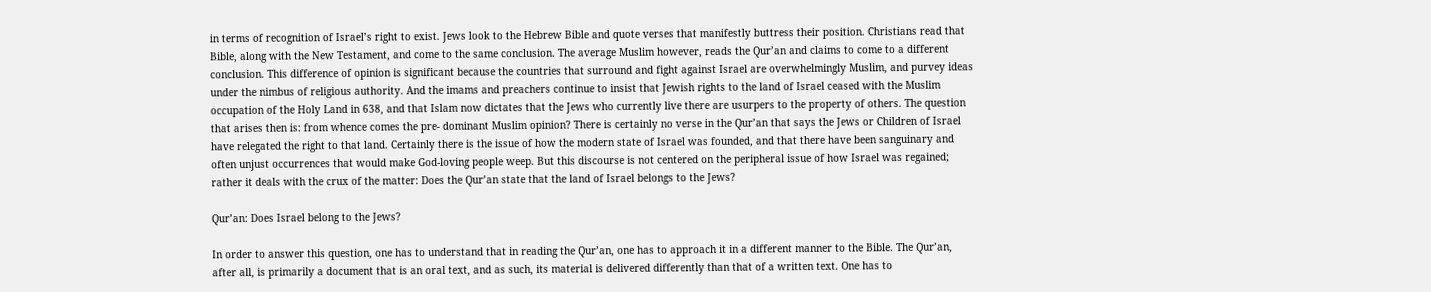in terms of recognition of Israel’s right to exist. Jews look to the Hebrew Bible and quote verses that manifestly buttress their position. Christians read that Bible, along with the New Testament, and come to the same conclusion. The average Muslim however, reads the Qur’an and claims to come to a different conclusion. This difference of opinion is significant because the countries that surround and fight against Israel are overwhelmingly Muslim, and purvey ideas under the nimbus of religious authority. And the imams and preachers continue to insist that Jewish rights to the land of Israel ceased with the Muslim occupation of the Holy Land in 638, and that Islam now dictates that the Jews who currently live there are usurpers to the property of others. The question that arises then is: from whence comes the pre- dominant Muslim opinion? There is certainly no verse in the Qur’an that says the Jews or Children of Israel have relegated the right to that land. Certainly there is the issue of how the modern state of Israel was founded, and that there have been sanguinary and often unjust occurrences that would make God-loving people weep. But this discourse is not centered on the peripheral issue of how Israel was regained; rather it deals with the crux of the matter: Does the Qur’an state that the land of Israel belongs to the Jews?

Qur’an: Does Israel belong to the Jews?

In order to answer this question, one has to understand that in reading the Qur’an, one has to approach it in a different manner to the Bible. The Qur’an, after all, is primarily a document that is an oral text, and as such, its material is delivered differently than that of a written text. One has to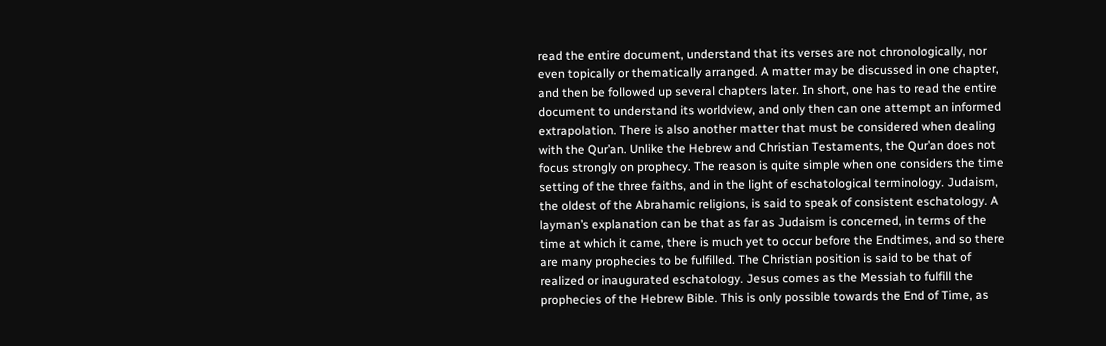read the entire document, understand that its verses are not chronologically, nor even topically or thematically arranged. A matter may be discussed in one chapter, and then be followed up several chapters later. In short, one has to read the entire document to understand its worldview, and only then can one attempt an informed extrapolation. There is also another matter that must be considered when dealing with the Qur’an. Unlike the Hebrew and Christian Testaments, the Qur’an does not focus strongly on prophecy. The reason is quite simple when one considers the time setting of the three faiths, and in the light of eschatological terminology. Judaism, the oldest of the Abrahamic religions, is said to speak of consistent eschatology. A layman’s explanation can be that as far as Judaism is concerned, in terms of the time at which it came, there is much yet to occur before the Endtimes, and so there are many prophecies to be fulfilled. The Christian position is said to be that of realized or inaugurated eschatology. Jesus comes as the Messiah to fulfill the prophecies of the Hebrew Bible. This is only possible towards the End of Time, as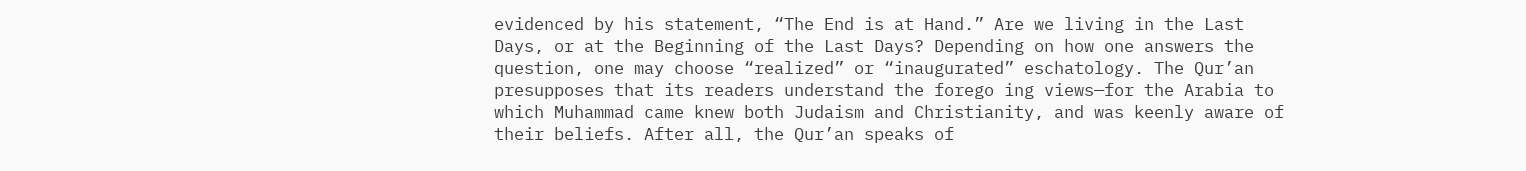evidenced by his statement, “The End is at Hand.” Are we living in the Last Days, or at the Beginning of the Last Days? Depending on how one answers the question, one may choose “realized” or “inaugurated” eschatology. The Qur’an presupposes that its readers understand the forego ing views—for the Arabia to which Muhammad came knew both Judaism and Christianity, and was keenly aware of their beliefs. After all, the Qur’an speaks of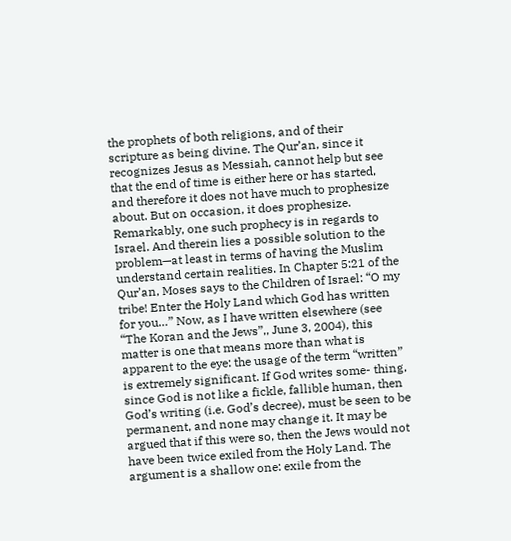the prophets of both religions, and of their scripture as being divine. The Qur’an, since it recognizes Jesus as Messiah, cannot help but see that the end of time is either here or has started, and therefore it does not have much to prophesize about. But on occasion, it does prophesize. Remarkably, one such prophecy is in regards to Israel. And therein lies a possible solution to the problem—at least in terms of having the Muslim understand certain realities. In Chapter 5:21 of the Qur’an, Moses says to the Children of Israel: “O my tribe! Enter the Holy Land which God has written for you…” Now, as I have written elsewhere (see “The Koran and the Jews”,, June 3, 2004), this matter is one that means more than what is apparent to the eye: the usage of the term “written” is extremely significant. If God writes some- thing, since God is not like a fickle, fallible human, then God’s writing (i.e. God’s decree), must be seen to be permanent, and none may change it. It may be argued that if this were so, then the Jews would not have been twice exiled from the Holy Land. The argument is a shallow one: exile from the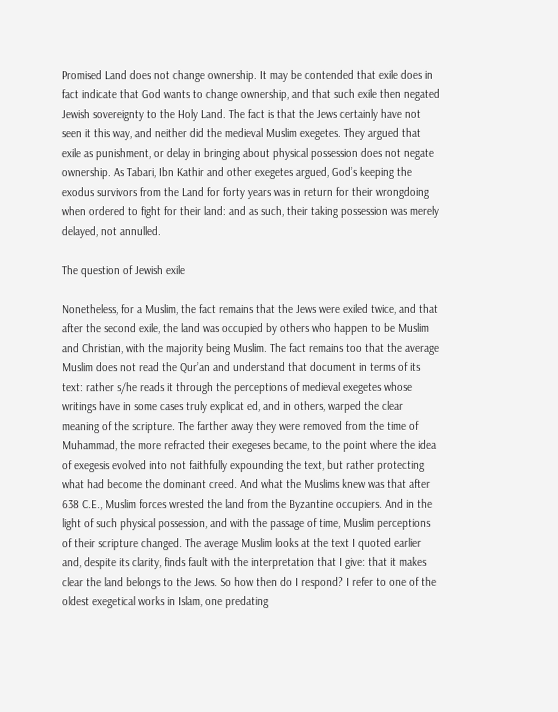Promised Land does not change ownership. It may be contended that exile does in fact indicate that God wants to change ownership, and that such exile then negated Jewish sovereignty to the Holy Land. The fact is that the Jews certainly have not seen it this way, and neither did the medieval Muslim exegetes. They argued that exile as punishment, or delay in bringing about physical possession does not negate ownership. As Tabari, Ibn Kathir and other exegetes argued, God’s keeping the exodus survivors from the Land for forty years was in return for their wrongdoing when ordered to fight for their land: and as such, their taking possession was merely delayed, not annulled.

The question of Jewish exile

Nonetheless, for a Muslim, the fact remains that the Jews were exiled twice, and that after the second exile, the land was occupied by others who happen to be Muslim and Christian, with the majority being Muslim. The fact remains too that the average Muslim does not read the Qur’an and understand that document in terms of its text: rather s/he reads it through the perceptions of medieval exegetes whose writings have in some cases truly explicat ed, and in others, warped the clear meaning of the scripture. The farther away they were removed from the time of Muhammad, the more refracted their exegeses became, to the point where the idea of exegesis evolved into not faithfully expounding the text, but rather protecting what had become the dominant creed. And what the Muslims knew was that after 638 C.E., Muslim forces wrested the land from the Byzantine occupiers. And in the light of such physical possession, and with the passage of time, Muslim perceptions of their scripture changed. The average Muslim looks at the text I quoted earlier and, despite its clarity, finds fault with the interpretation that I give: that it makes clear the land belongs to the Jews. So how then do I respond? I refer to one of the oldest exegetical works in Islam, one predating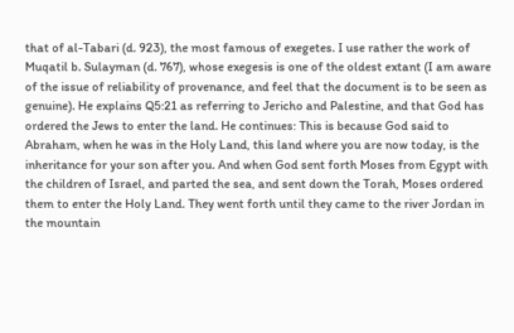that of al-Tabari (d. 923), the most famous of exegetes. I use rather the work of Muqatil b. Sulayman (d. 767), whose exegesis is one of the oldest extant (I am aware of the issue of reliability of provenance, and feel that the document is to be seen as genuine). He explains Q5:21 as referring to Jericho and Palestine, and that God has ordered the Jews to enter the land. He continues: This is because God said to Abraham, when he was in the Holy Land, this land where you are now today, is the inheritance for your son after you. And when God sent forth Moses from Egypt with the children of Israel, and parted the sea, and sent down the Torah, Moses ordered them to enter the Holy Land. They went forth until they came to the river Jordan in the mountain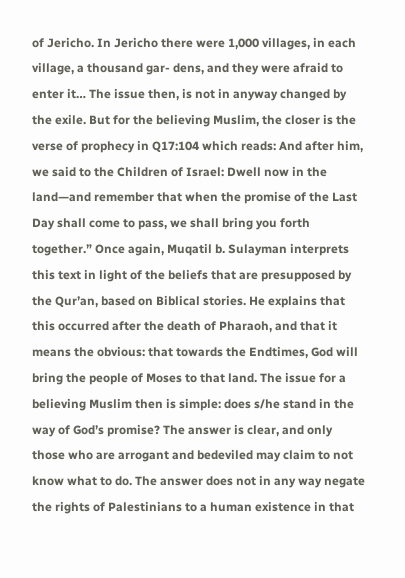of Jericho. In Jericho there were 1,000 villages, in each village, a thousand gar- dens, and they were afraid to enter it… The issue then, is not in anyway changed by the exile. But for the believing Muslim, the closer is the verse of prophecy in Q17:104 which reads: And after him, we said to the Children of Israel: Dwell now in the land—and remember that when the promise of the Last Day shall come to pass, we shall bring you forth together.” Once again, Muqatil b. Sulayman interprets this text in light of the beliefs that are presupposed by the Qur’an, based on Biblical stories. He explains that this occurred after the death of Pharaoh, and that it means the obvious: that towards the Endtimes, God will bring the people of Moses to that land. The issue for a believing Muslim then is simple: does s/he stand in the way of God’s promise? The answer is clear, and only those who are arrogant and bedeviled may claim to not know what to do. The answer does not in any way negate the rights of Palestinians to a human existence in that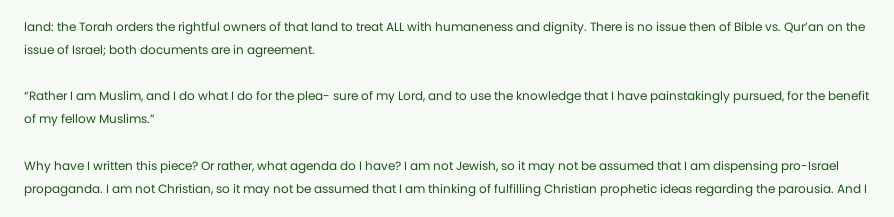land: the Torah orders the rightful owners of that land to treat ALL with humaneness and dignity. There is no issue then of Bible vs. Qur’an on the issue of Israel; both documents are in agreement.

“Rather I am Muslim, and I do what I do for the plea- sure of my Lord, and to use the knowledge that I have painstakingly pursued, for the benefit of my fellow Muslims.”

Why have I written this piece? Or rather, what agenda do I have? I am not Jewish, so it may not be assumed that I am dispensing pro-Israel propaganda. I am not Christian, so it may not be assumed that I am thinking of fulfilling Christian prophetic ideas regarding the parousia. And I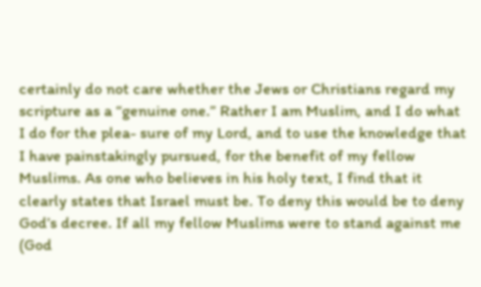certainly do not care whether the Jews or Christians regard my scripture as a “genuine one.” Rather I am Muslim, and I do what I do for the plea- sure of my Lord, and to use the knowledge that I have painstakingly pursued, for the benefit of my fellow Muslims. As one who believes in his holy text, I find that it clearly states that Israel must be. To deny this would be to deny God’s decree. If all my fellow Muslims were to stand against me (God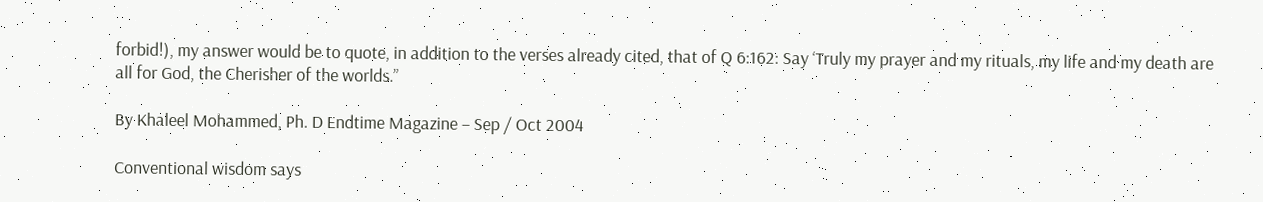forbid!), my answer would be to quote, in addition to the verses already cited, that of Q 6:162: Say ‘Truly my prayer and my rituals, my life and my death are all for God, the Cherisher of the worlds.”

By Khaleel Mohammed, Ph. D Endtime Magazine – Sep / Oct 2004

Conventional wisdom says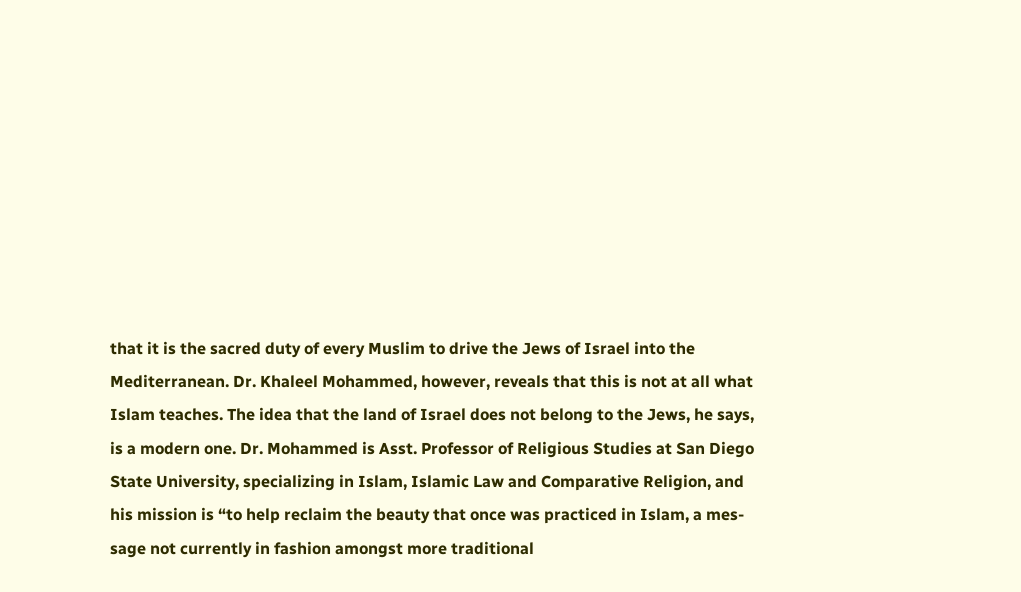that it is the sacred duty of every Muslim to drive the Jews of Israel into the Mediterranean. Dr. Khaleel Mohammed, however, reveals that this is not at all what Islam teaches. The idea that the land of Israel does not belong to the Jews, he says, is a modern one. Dr. Mohammed is Asst. Professor of Religious Studies at San Diego State University, specializing in Islam, Islamic Law and Comparative Religion, and his mission is “to help reclaim the beauty that once was practiced in Islam, a mes- sage not currently in fashion amongst more traditional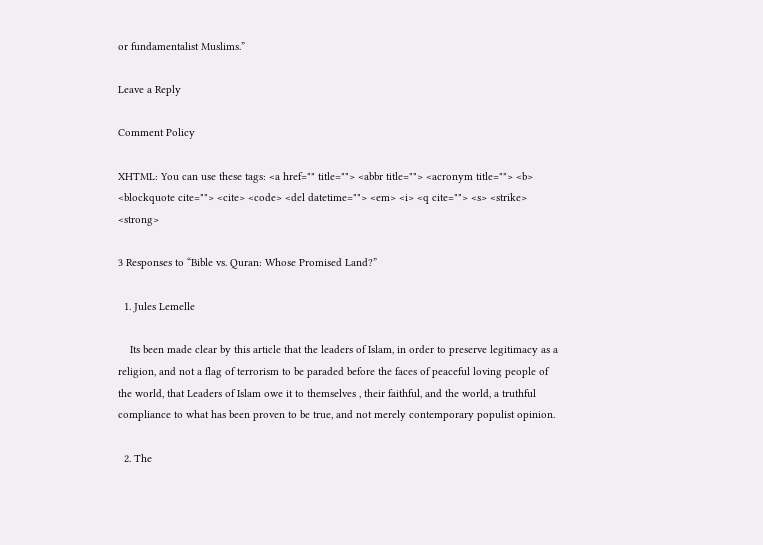or fundamentalist Muslims.”

Leave a Reply

Comment Policy

XHTML: You can use these tags: <a href="" title=""> <abbr title=""> <acronym title=""> <b> <blockquote cite=""> <cite> <code> <del datetime=""> <em> <i> <q cite=""> <s> <strike> <strong>

3 Responses to “Bible vs. Quran: Whose Promised Land?”

  1. Jules Lemelle

    Its been made clear by this article that the leaders of Islam, in order to preserve legitimacy as a religion, and not a flag of terrorism to be paraded before the faces of peaceful loving people of the world, that Leaders of Islam owe it to themselves , their faithful, and the world, a truthful compliance to what has been proven to be true, and not merely contemporary populist opinion.

  2. The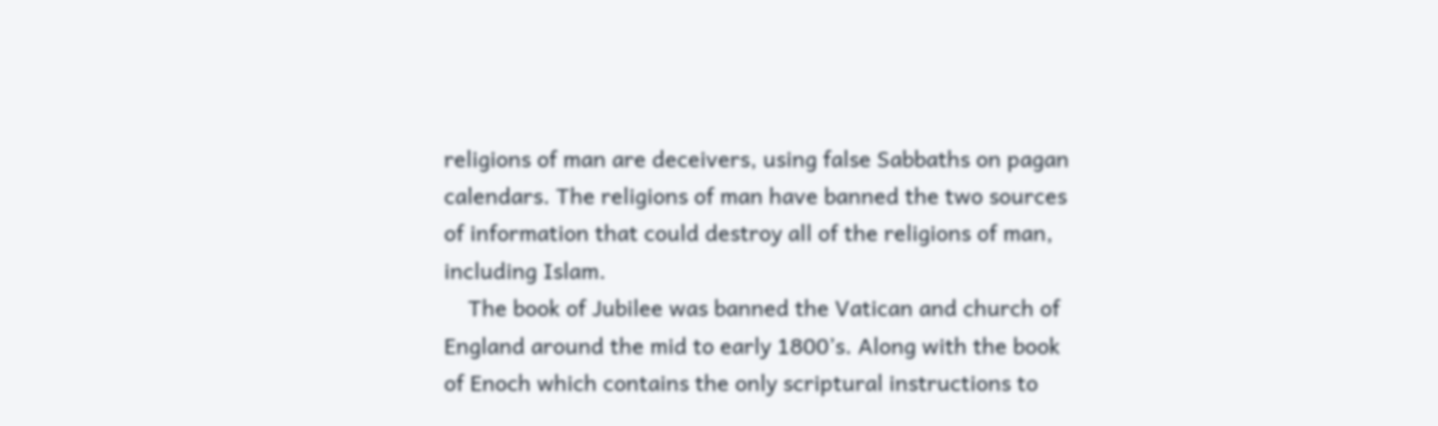religions of man are deceivers, using false Sabbaths on pagan calendars. The religions of man have banned the two sources of information that could destroy all of the religions of man, including Islam.
    The book of Jubilee was banned the Vatican and church of England around the mid to early 1800’s. Along with the book of Enoch which contains the only scriptural instructions to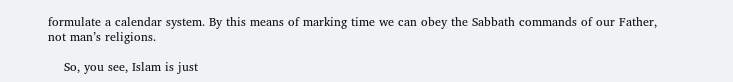formulate a calendar system. By this means of marking time we can obey the Sabbath commands of our Father, not man’s religions.

    So, you see, Islam is just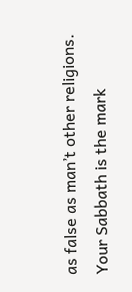as false as man’t other religions. Your Sabbath is the mark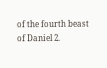of the fourth beast of Daniel 2.